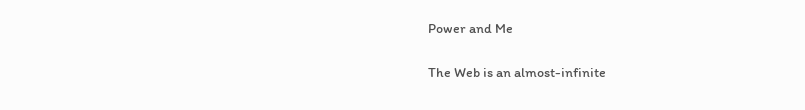Power and Me

The Web is an almost-infinite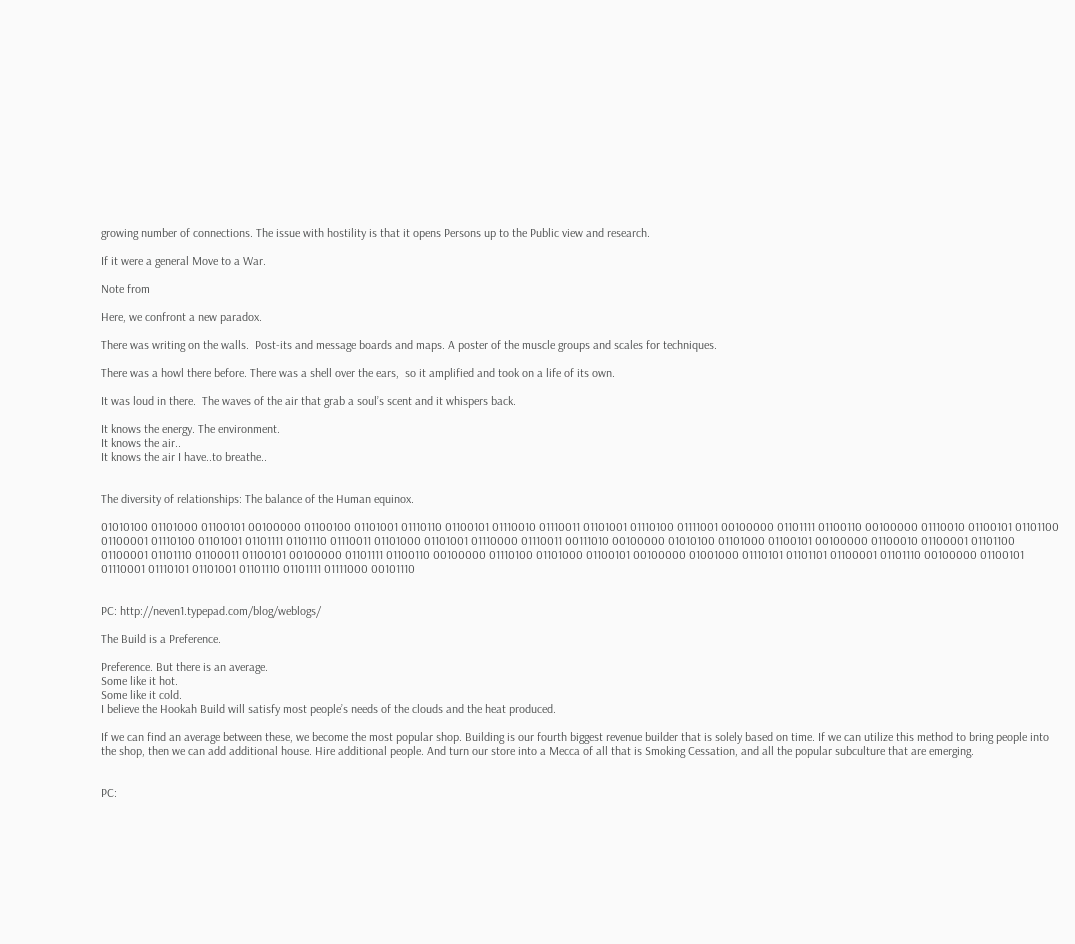growing number of connections. The issue with hostility is that it opens Persons up to the Public view and research.

If it were a general Move to a War.

Note from

Here, we confront a new paradox.

There was writing on the walls.  Post-its and message boards and maps. A poster of the muscle groups and scales for techniques.

There was a howl there before. There was a shell over the ears,  so it amplified and took on a life of its own.

It was loud in there.  The waves of the air that grab a soul’s scent and it whispers back.

It knows the energy. The environment.
It knows the air..
It knows the air I have..to breathe..


The diversity of relationships: The balance of the Human equinox.

01010100 01101000 01100101 00100000 01100100 01101001 01110110 01100101 01110010 01110011 01101001 01110100 01111001 00100000 01101111 01100110 00100000 01110010 01100101 01101100 01100001 01110100 01101001 01101111 01101110 01110011 01101000 01101001 01110000 01110011 00111010 00100000 01010100 01101000 01100101 00100000 01100010 01100001 01101100 01100001 01101110 01100011 01100101 00100000 01101111 01100110 00100000 01110100 01101000 01100101 00100000 01001000 01110101 01101101 01100001 01101110 00100000 01100101 01110001 01110101 01101001 01101110 01101111 01111000 00101110


PC: http://neven1.typepad.com/blog/weblogs/

The Build is a Preference.

Preference. But there is an average.
Some like it hot.
Some like it cold.
I believe the Hookah Build will satisfy most people’s needs of the clouds and the heat produced.

If we can find an average between these, we become the most popular shop. Building is our fourth biggest revenue builder that is solely based on time. If we can utilize this method to bring people into the shop, then we can add additional house. Hire additional people. And turn our store into a Mecca of all that is Smoking Cessation, and all the popular subculture that are emerging.


PC: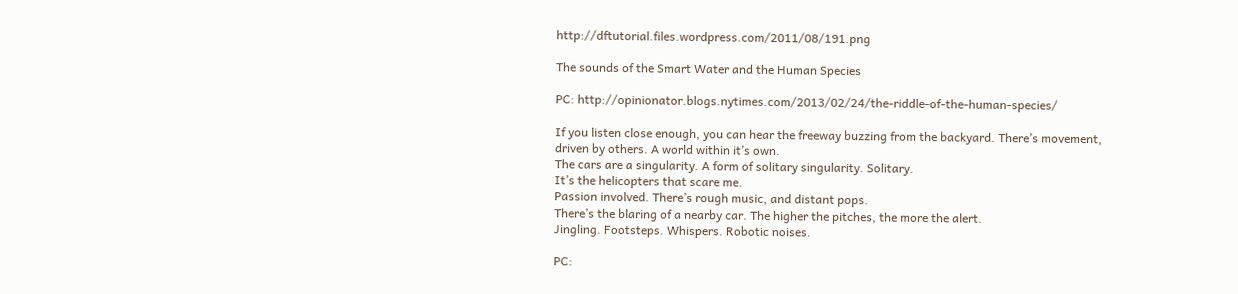http://dftutorial.files.wordpress.com/2011/08/191.png

The sounds of the Smart Water and the Human Species

PC: http://opinionator.blogs.nytimes.com/2013/02/24/the-riddle-of-the-human-species/

If you listen close enough, you can hear the freeway buzzing from the backyard. There’s movement, driven by others. A world within it’s own.
The cars are a singularity. A form of solitary singularity. Solitary.
It’s the helicopters that scare me.
Passion involved. There’s rough music, and distant pops.
There’s the blaring of a nearby car. The higher the pitches, the more the alert.
Jingling. Footsteps. Whispers. Robotic noises.

PC: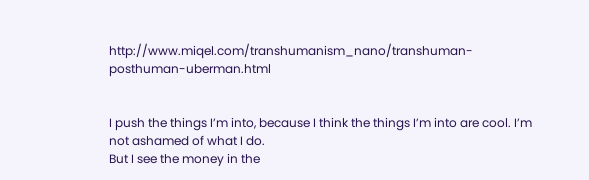http://www.miqel.com/transhumanism_nano/transhuman-posthuman-uberman.html


I push the things I’m into, because I think the things I’m into are cool. I’m not ashamed of what I do.
But I see the money in the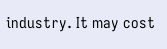industry. It may cost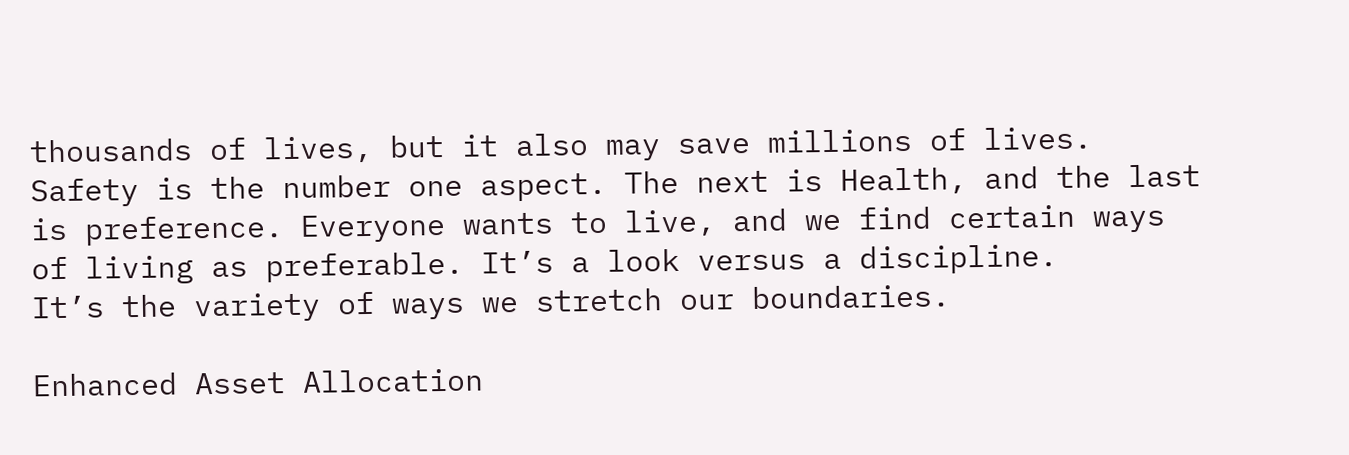thousands of lives, but it also may save millions of lives. Safety is the number one aspect. The next is Health, and the last is preference. Everyone wants to live, and we find certain ways of living as preferable. It’s a look versus a discipline.
It’s the variety of ways we stretch our boundaries.

Enhanced Asset Allocation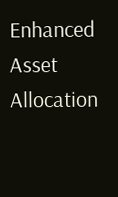Enhanced Asset Allocation